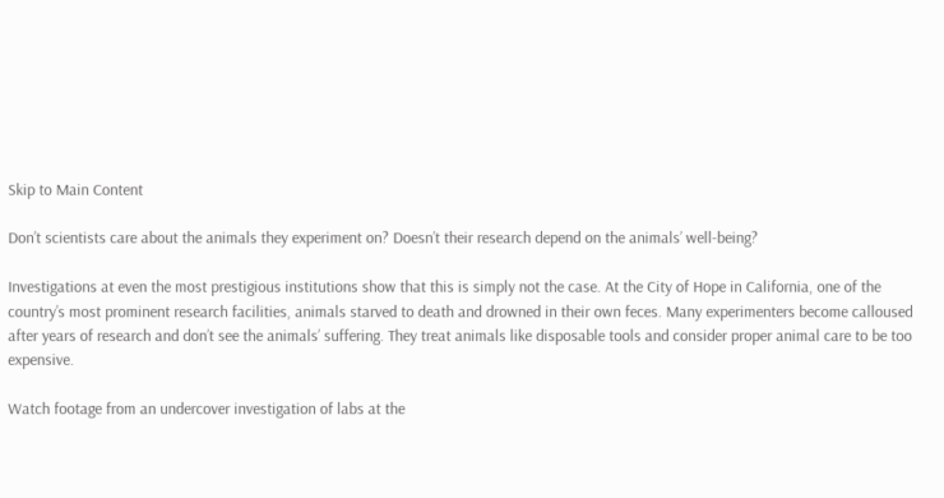Skip to Main Content

Don’t scientists care about the animals they experiment on? Doesn’t their research depend on the animals’ well-being?

Investigations at even the most prestigious institutions show that this is simply not the case. At the City of Hope in California, one of the country’s most prominent research facilities, animals starved to death and drowned in their own feces. Many experimenters become calloused after years of research and don’t see the animals’ suffering. They treat animals like disposable tools and consider proper animal care to be too expensive.

Watch footage from an undercover investigation of labs at the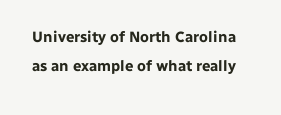University of North Carolina as an example of what really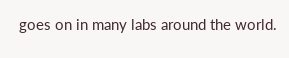goes on in many labs around the world.